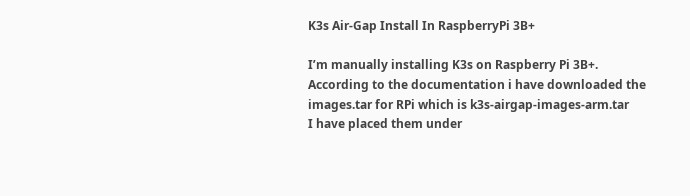K3s Air-Gap Install In RaspberryPi 3B+

I’m manually installing K3s on Raspberry Pi 3B+. According to the documentation i have downloaded the images.tar for RPi which is k3s-airgap-images-arm.tar
I have placed them under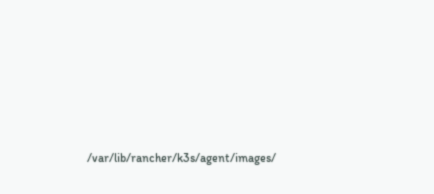/var/lib/rancher/k3s/agent/images/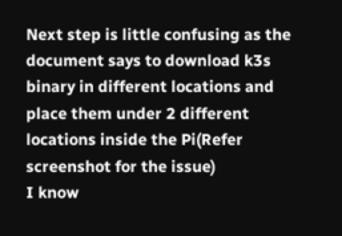Next step is little confusing as the document says to download k3s binary in different locations and place them under 2 different locations inside the Pi(Refer screenshot for the issue)
I know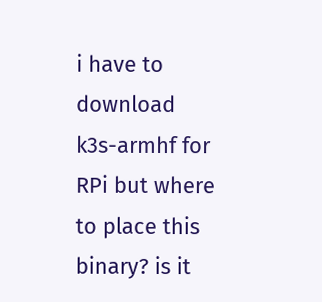i have to download k3s-armhf for RPi but where to place this binary? is it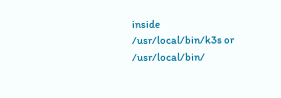inside /usr/local/bin/k3s or /usr/local/bin/